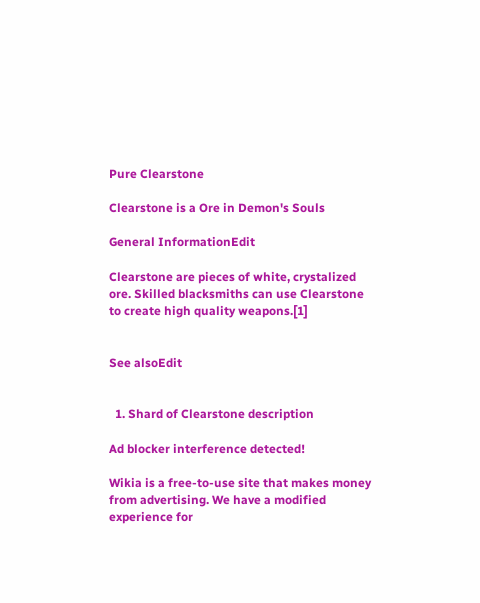Pure Clearstone

Clearstone is a Ore in Demon's Souls

General InformationEdit

Clearstone are pieces of white, crystalized ore. Skilled blacksmiths can use Clearstone to create high quality weapons.[1]


See alsoEdit


  1. Shard of Clearstone description

Ad blocker interference detected!

Wikia is a free-to-use site that makes money from advertising. We have a modified experience for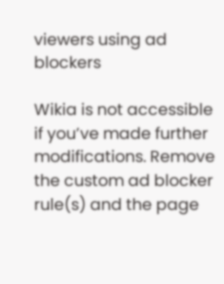viewers using ad blockers

Wikia is not accessible if you’ve made further modifications. Remove the custom ad blocker rule(s) and the page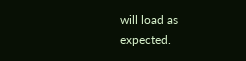will load as expected.